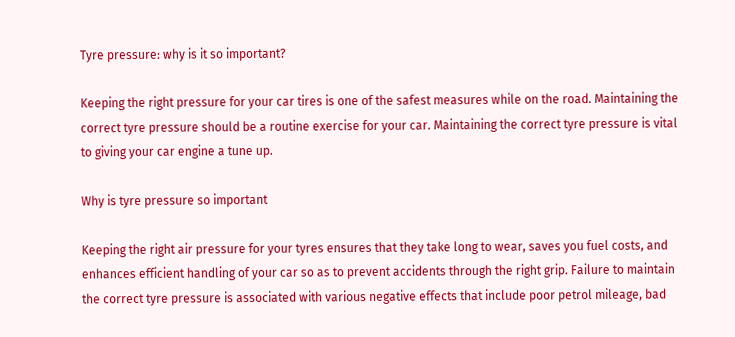Tyre pressure: why is it so important?

Keeping the right pressure for your car tires is one of the safest measures while on the road. Maintaining the correct tyre pressure should be a routine exercise for your car. Maintaining the correct tyre pressure is vital to giving your car engine a tune up.

Why is tyre pressure so important

Keeping the right air pressure for your tyres ensures that they take long to wear, saves you fuel costs, and enhances efficient handling of your car so as to prevent accidents through the right grip. Failure to maintain the correct tyre pressure is associated with various negative effects that include poor petrol mileage, bad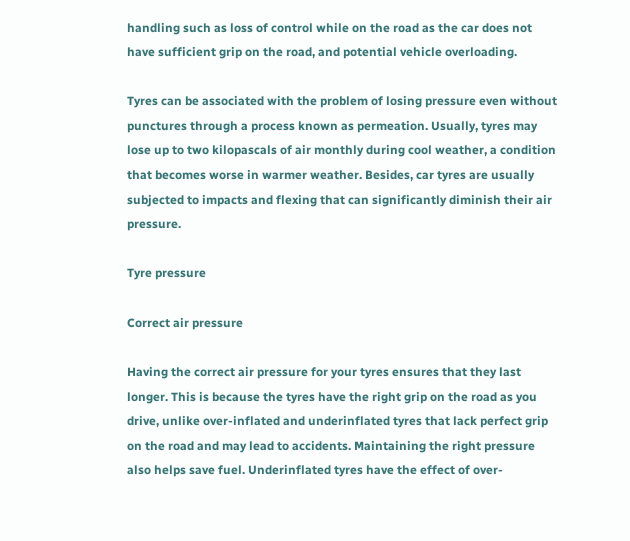handling such as loss of control while on the road as the car does not have sufficient grip on the road, and potential vehicle overloading.

Tyres can be associated with the problem of losing pressure even without punctures through a process known as permeation. Usually, tyres may lose up to two kilopascals of air monthly during cool weather, a condition that becomes worse in warmer weather. Besides, car tyres are usually subjected to impacts and flexing that can significantly diminish their air pressure.

Tyre pressure

Correct air pressure

Having the correct air pressure for your tyres ensures that they last longer. This is because the tyres have the right grip on the road as you drive, unlike over-inflated and underinflated tyres that lack perfect grip on the road and may lead to accidents. Maintaining the right pressure also helps save fuel. Underinflated tyres have the effect of over-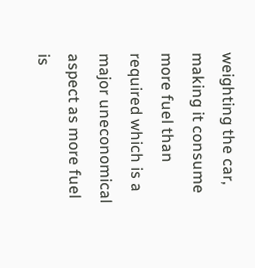weighting the car, making it consume more fuel than required which is a major uneconomical aspect as more fuel is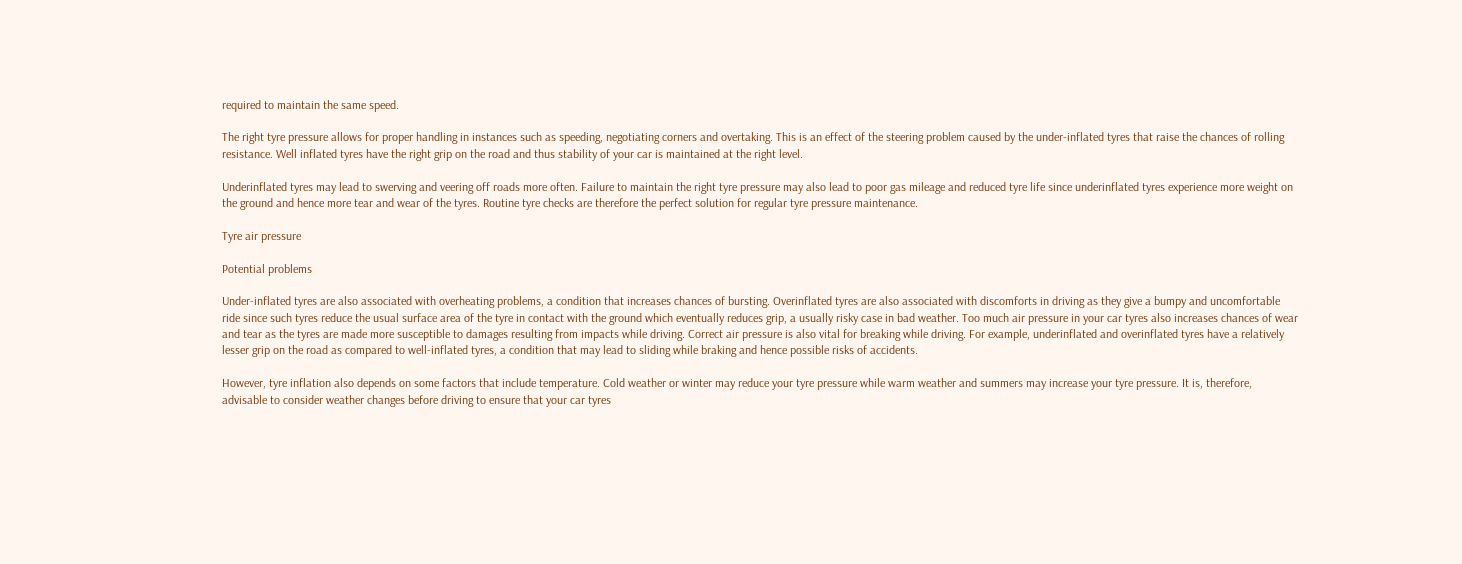required to maintain the same speed.

The right tyre pressure allows for proper handling in instances such as speeding, negotiating corners and overtaking. This is an effect of the steering problem caused by the under-inflated tyres that raise the chances of rolling resistance. Well inflated tyres have the right grip on the road and thus stability of your car is maintained at the right level.

Underinflated tyres may lead to swerving and veering off roads more often. Failure to maintain the right tyre pressure may also lead to poor gas mileage and reduced tyre life since underinflated tyres experience more weight on the ground and hence more tear and wear of the tyres. Routine tyre checks are therefore the perfect solution for regular tyre pressure maintenance.

Tyre air pressure

Potential problems

Under-inflated tyres are also associated with overheating problems, a condition that increases chances of bursting. Overinflated tyres are also associated with discomforts in driving as they give a bumpy and uncomfortable ride since such tyres reduce the usual surface area of the tyre in contact with the ground which eventually reduces grip, a usually risky case in bad weather. Too much air pressure in your car tyres also increases chances of wear and tear as the tyres are made more susceptible to damages resulting from impacts while driving. Correct air pressure is also vital for breaking while driving. For example, underinflated and overinflated tyres have a relatively lesser grip on the road as compared to well-inflated tyres, a condition that may lead to sliding while braking and hence possible risks of accidents.

However, tyre inflation also depends on some factors that include temperature. Cold weather or winter may reduce your tyre pressure while warm weather and summers may increase your tyre pressure. It is, therefore, advisable to consider weather changes before driving to ensure that your car tyres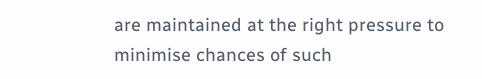are maintained at the right pressure to minimise chances of such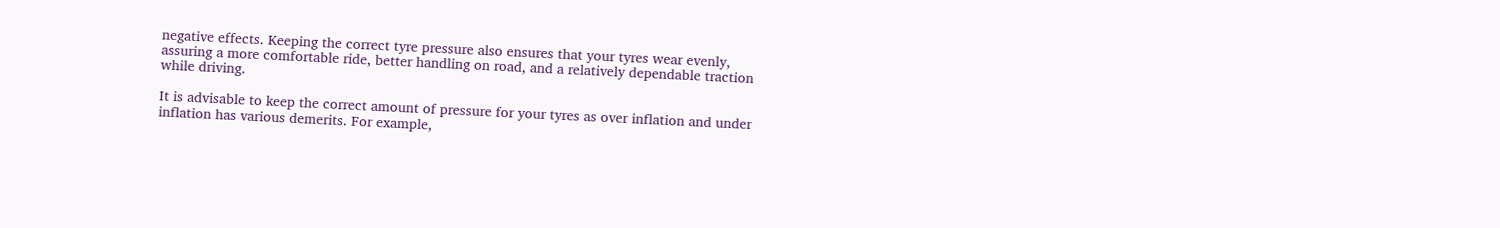negative effects. Keeping the correct tyre pressure also ensures that your tyres wear evenly, assuring a more comfortable ride, better handling on road, and a relatively dependable traction while driving.

It is advisable to keep the correct amount of pressure for your tyres as over inflation and under inflation has various demerits. For example,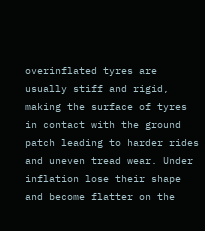overinflated tyres are usually stiff and rigid, making the surface of tyres in contact with the ground patch leading to harder rides and uneven tread wear. Under inflation lose their shape and become flatter on the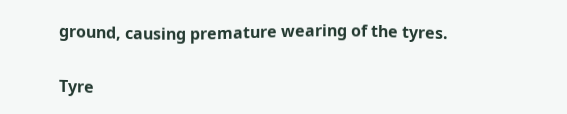ground, causing premature wearing of the tyres.

Tyre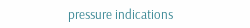pressure indications